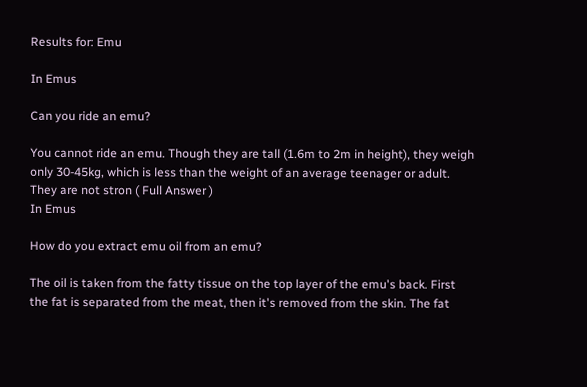Results for: Emu

In Emus

Can you ride an emu?

You cannot ride an emu. Though they are tall (1.6m to 2m in height), they weigh only 30-45kg, which is less than the weight of an average teenager or adult. They are not stron ( Full Answer )
In Emus

How do you extract emu oil from an emu?

The oil is taken from the fatty tissue on the top layer of the emu's back. First the fat is separated from the meat, then it's removed from the skin. The fat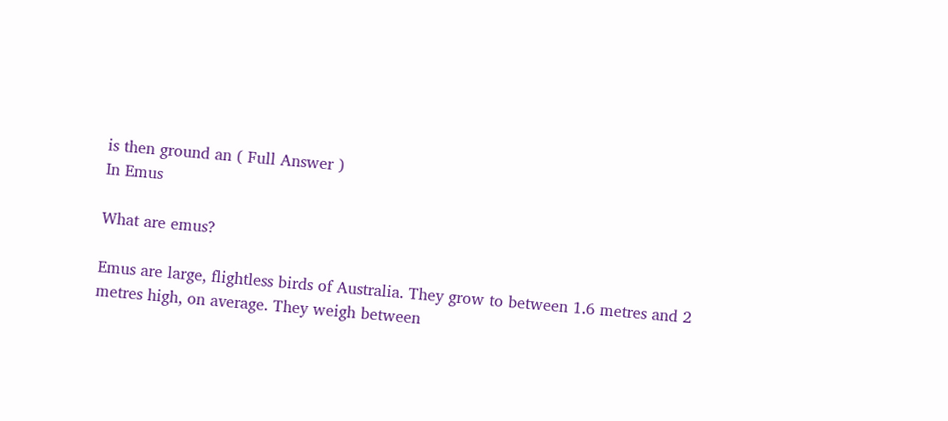is then ground an ( Full Answer )
In Emus

What are emus?

Emus are large, flightless birds of Australia. They grow to between 1.6 metres and 2 metres high, on average. They weigh between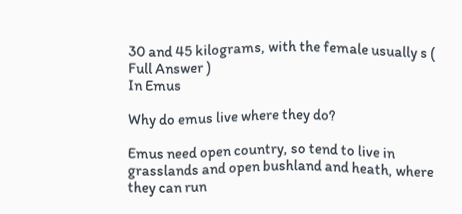30 and 45 kilograms, with the female usually s ( Full Answer )
In Emus

Why do emus live where they do?

Emus need open country, so tend to live in grasslands and open bushland and heath, where they can run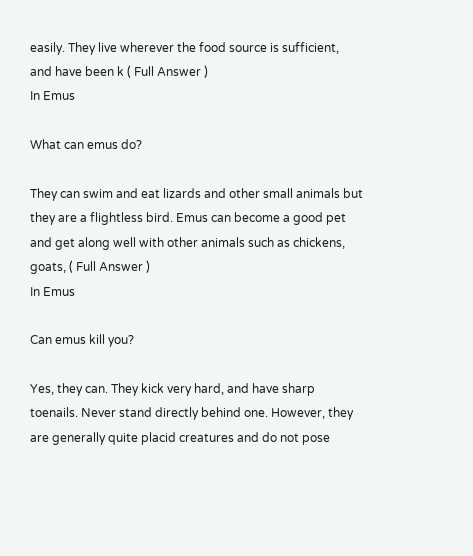easily. They live wherever the food source is sufficient, and have been k ( Full Answer )
In Emus

What can emus do?

They can swim and eat lizards and other small animals but they are a flightless bird. Emus can become a good pet and get along well with other animals such as chickens, goats, ( Full Answer )
In Emus

Can emus kill you?

Yes, they can. They kick very hard, and have sharp toenails. Never stand directly behind one. However, they are generally quite placid creatures and do not pose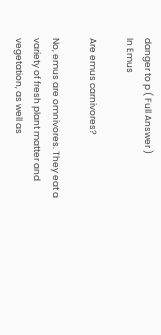danger to p ( Full Answer )
In Emus

Are emus carnivores?

No, emus are omnivores. They eat a variety of fresh plant matter and vegetation, as well as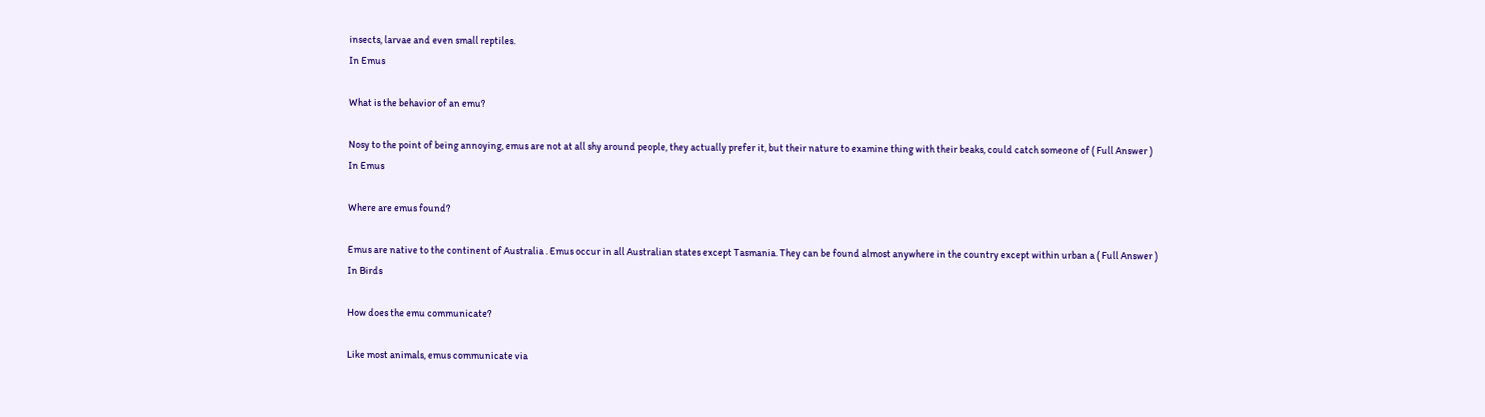insects, larvae and even small reptiles.
In Emus

What is the behavior of an emu?

Nosy to the point of being annoying, emus are not at all shy around people, they actually prefer it, but their nature to examine thing with their beaks, could catch someone of ( Full Answer )
In Emus

Where are emus found?

Emus are native to the continent of Australia . Emus occur in all Australian states except Tasmania. They can be found almost anywhere in the country except within urban a ( Full Answer )
In Birds

How does the emu communicate?

Like most animals, emus communicate via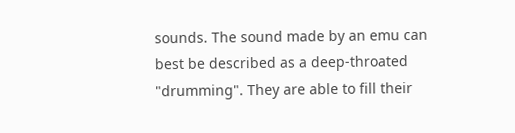sounds. The sound made by an emu can best be described as a deep-throated "drumming". They are able to fill their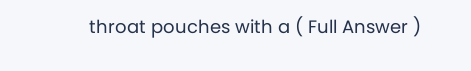throat pouches with a ( Full Answer )